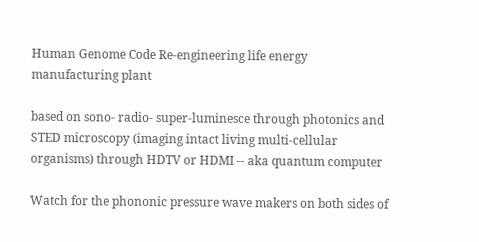Human Genome Code Re-engineering life energy manufacturing plant

based on sono- radio- super-luminesce through photonics and STED microscopy (imaging intact living multi-cellular organisms) through HDTV or HDMI -- aka quantum computer

Watch for the phononic pressure wave makers on both sides of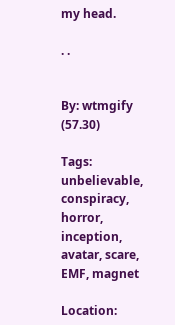my head.

. .


By: wtmgify (57.30)

Tags: unbelievable, conspiracy, horror, inception, avatar, scare, EMF, magnet

Location: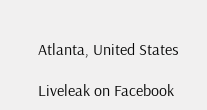Atlanta, United States

Liveleak on Facebook